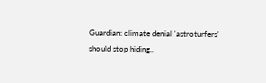Guardian: climate denial 'astroturfers' should stop hiding..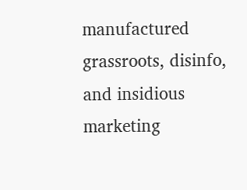manufactured grassroots, disinfo, and insidious marketing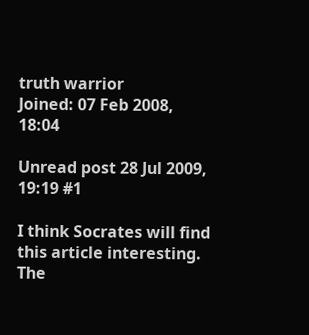truth warrior
Joined: 07 Feb 2008, 18:04

Unread post 28 Jul 2009, 19:19 #1

I think Socrates will find this article interesting.
The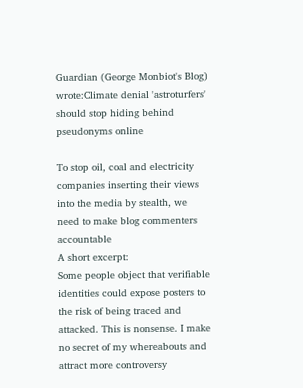Guardian (George Monbiot's Blog) wrote:Climate denial 'astroturfers' should stop hiding behind pseudonyms online

To stop oil, coal and electricity companies inserting their views into the media by stealth, we need to make blog commenters accountable
A short excerpt:
Some people object that verifiable identities could expose posters to the risk of being traced and attacked. This is nonsense. I make no secret of my whereabouts and attract more controversy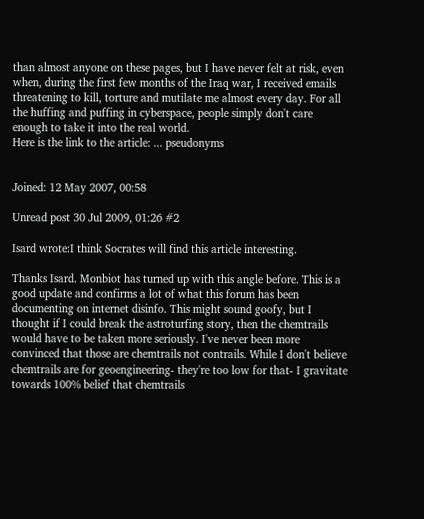than almost anyone on these pages, but I have never felt at risk, even when, during the first few months of the Iraq war, I received emails threatening to kill, torture and mutilate me almost every day. For all the huffing and puffing in cyberspace, people simply don't care enough to take it into the real world.
Here is the link to the article: ... pseudonyms


Joined: 12 May 2007, 00:58

Unread post 30 Jul 2009, 01:26 #2

Isard wrote:I think Socrates will find this article interesting.

Thanks Isard. Monbiot has turned up with this angle before. This is a good update and confirms a lot of what this forum has been documenting on internet disinfo. This might sound goofy, but I thought if I could break the astroturfing story, then the chemtrails would have to be taken more seriously. I've never been more convinced that those are chemtrails not contrails. While I don't believe chemtrails are for geoengineering- they're too low for that- I gravitate towards 100% belief that chemtrails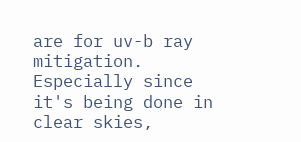are for uv-b ray mitigation. Especially since it's being done in clear skies,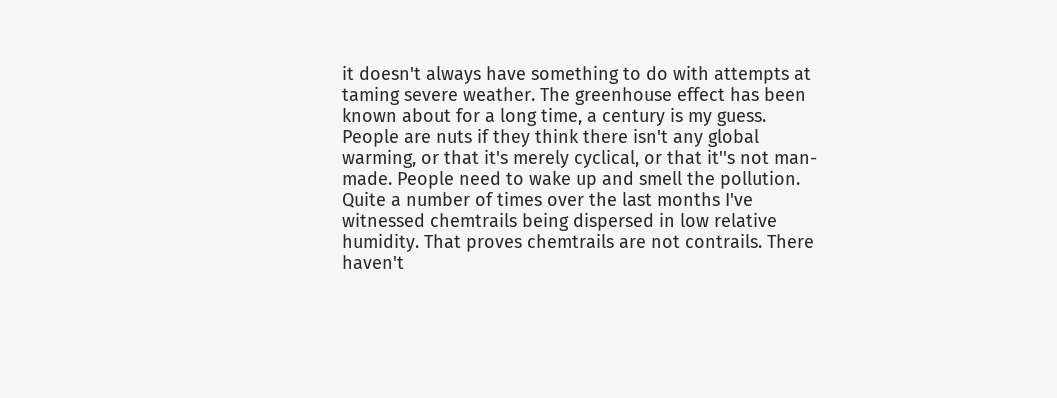it doesn't always have something to do with attempts at taming severe weather. The greenhouse effect has been known about for a long time, a century is my guess. People are nuts if they think there isn't any global warming, or that it's merely cyclical, or that it''s not man-made. People need to wake up and smell the pollution. Quite a number of times over the last months I've witnessed chemtrails being dispersed in low relative humidity. That proves chemtrails are not contrails. There haven't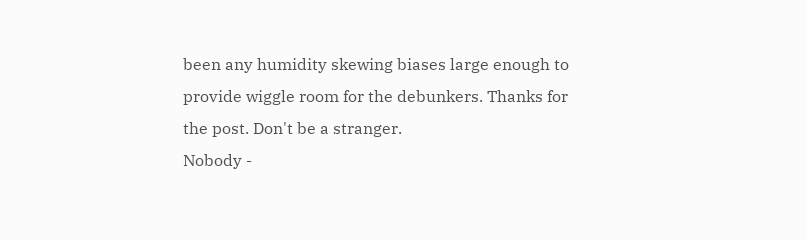been any humidity skewing biases large enough to provide wiggle room for the debunkers. Thanks for the post. Don't be a stranger.
Nobody -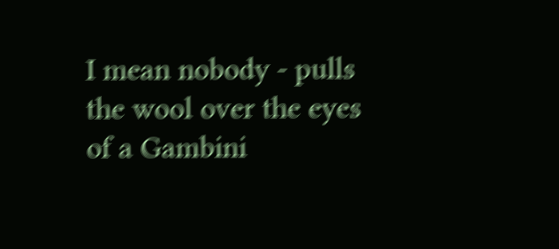I mean nobody - pulls the wool over the eyes of a Gambini